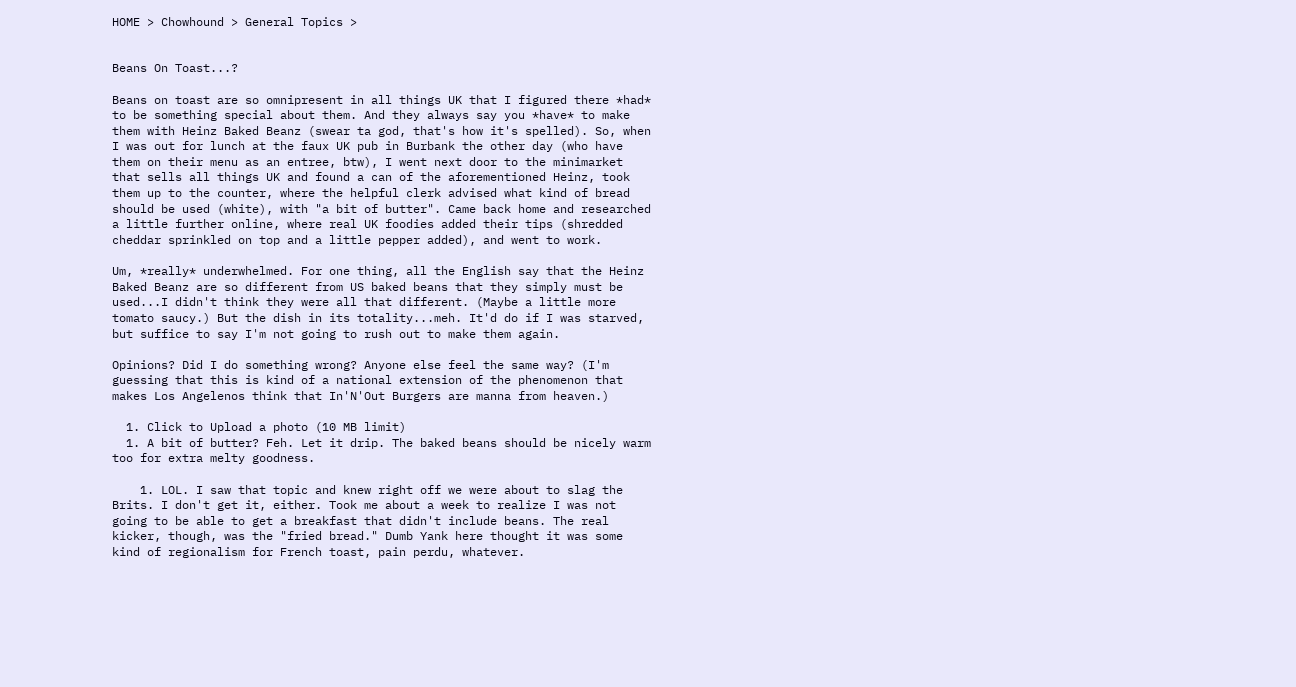HOME > Chowhound > General Topics >


Beans On Toast...?

Beans on toast are so omnipresent in all things UK that I figured there *had* to be something special about them. And they always say you *have* to make them with Heinz Baked Beanz (swear ta god, that's how it's spelled). So, when I was out for lunch at the faux UK pub in Burbank the other day (who have them on their menu as an entree, btw), I went next door to the minimarket that sells all things UK and found a can of the aforementioned Heinz, took them up to the counter, where the helpful clerk advised what kind of bread should be used (white), with "a bit of butter". Came back home and researched a little further online, where real UK foodies added their tips (shredded cheddar sprinkled on top and a little pepper added), and went to work.

Um, *really* underwhelmed. For one thing, all the English say that the Heinz Baked Beanz are so different from US baked beans that they simply must be used...I didn't think they were all that different. (Maybe a little more tomato saucy.) But the dish in its totality...meh. It'd do if I was starved, but suffice to say I'm not going to rush out to make them again.

Opinions? Did I do something wrong? Anyone else feel the same way? (I'm guessing that this is kind of a national extension of the phenomenon that makes Los Angelenos think that In'N'Out Burgers are manna from heaven.)

  1. Click to Upload a photo (10 MB limit)
  1. A bit of butter? Feh. Let it drip. The baked beans should be nicely warm too for extra melty goodness.

    1. LOL. I saw that topic and knew right off we were about to slag the Brits. I don't get it, either. Took me about a week to realize I was not going to be able to get a breakfast that didn't include beans. The real kicker, though, was the "fried bread." Dumb Yank here thought it was some kind of regionalism for French toast, pain perdu, whatever.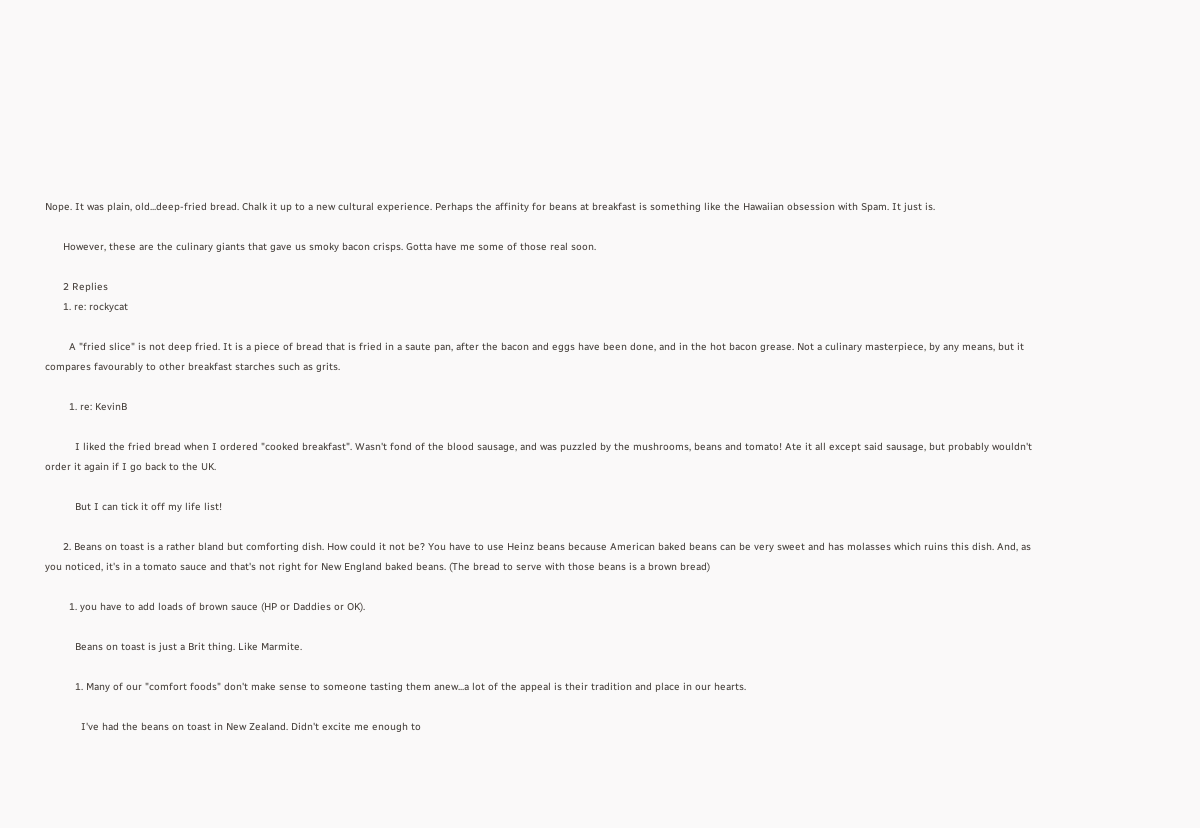Nope. It was plain, old...deep-fried bread. Chalk it up to a new cultural experience. Perhaps the affinity for beans at breakfast is something like the Hawaiian obsession with Spam. It just is.

      However, these are the culinary giants that gave us smoky bacon crisps. Gotta have me some of those real soon.

      2 Replies
      1. re: rockycat

        A "fried slice" is not deep fried. It is a piece of bread that is fried in a saute pan, after the bacon and eggs have been done, and in the hot bacon grease. Not a culinary masterpiece, by any means, but it compares favourably to other breakfast starches such as grits.

        1. re: KevinB

          I liked the fried bread when I ordered "cooked breakfast". Wasn't fond of the blood sausage, and was puzzled by the mushrooms, beans and tomato! Ate it all except said sausage, but probably wouldn't order it again if I go back to the UK.

          But I can tick it off my life list!

      2. Beans on toast is a rather bland but comforting dish. How could it not be? You have to use Heinz beans because American baked beans can be very sweet and has molasses which ruins this dish. And, as you noticed, it's in a tomato sauce and that's not right for New England baked beans. (The bread to serve with those beans is a brown bread)

        1. you have to add loads of brown sauce (HP or Daddies or OK).

          Beans on toast is just a Brit thing. Like Marmite.

          1. Many of our "comfort foods" don't make sense to someone tasting them anew...a lot of the appeal is their tradition and place in our hearts.

            I've had the beans on toast in New Zealand. Didn't excite me enough to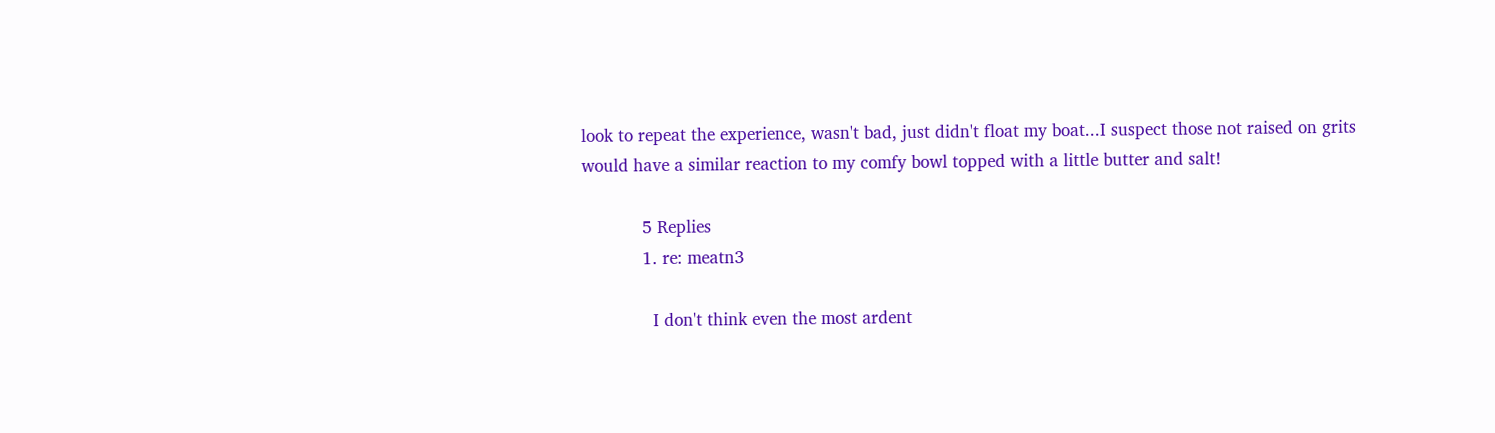look to repeat the experience, wasn't bad, just didn't float my boat...I suspect those not raised on grits would have a similar reaction to my comfy bowl topped with a little butter and salt!

            5 Replies
            1. re: meatn3

              I don't think even the most ardent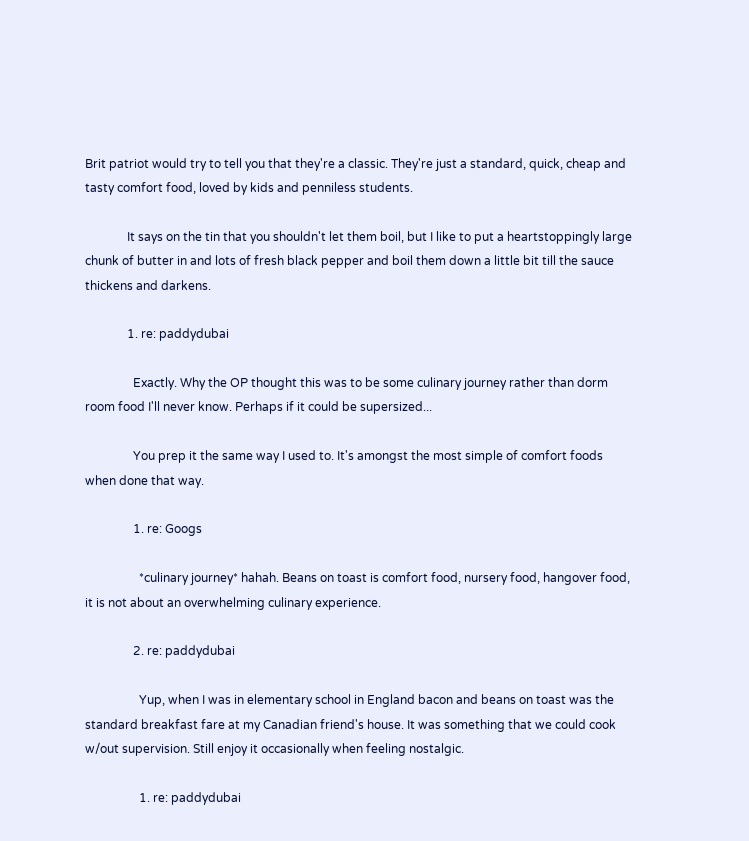Brit patriot would try to tell you that they're a classic. They're just a standard, quick, cheap and tasty comfort food, loved by kids and penniless students.

              It says on the tin that you shouldn't let them boil, but I like to put a heartstoppingly large chunk of butter in and lots of fresh black pepper and boil them down a little bit till the sauce thickens and darkens.

              1. re: paddydubai

                Exactly. Why the OP thought this was to be some culinary journey rather than dorm room food I'll never know. Perhaps if it could be supersized...

                You prep it the same way I used to. It's amongst the most simple of comfort foods when done that way.

                1. re: Googs

                  *culinary journey* hahah. Beans on toast is comfort food, nursery food, hangover food, it is not about an overwhelming culinary experience.

                2. re: paddydubai

                  Yup, when I was in elementary school in England bacon and beans on toast was the standard breakfast fare at my Canadian friend's house. It was something that we could cook w/out supervision. Still enjoy it occasionally when feeling nostalgic.

                  1. re: paddydubai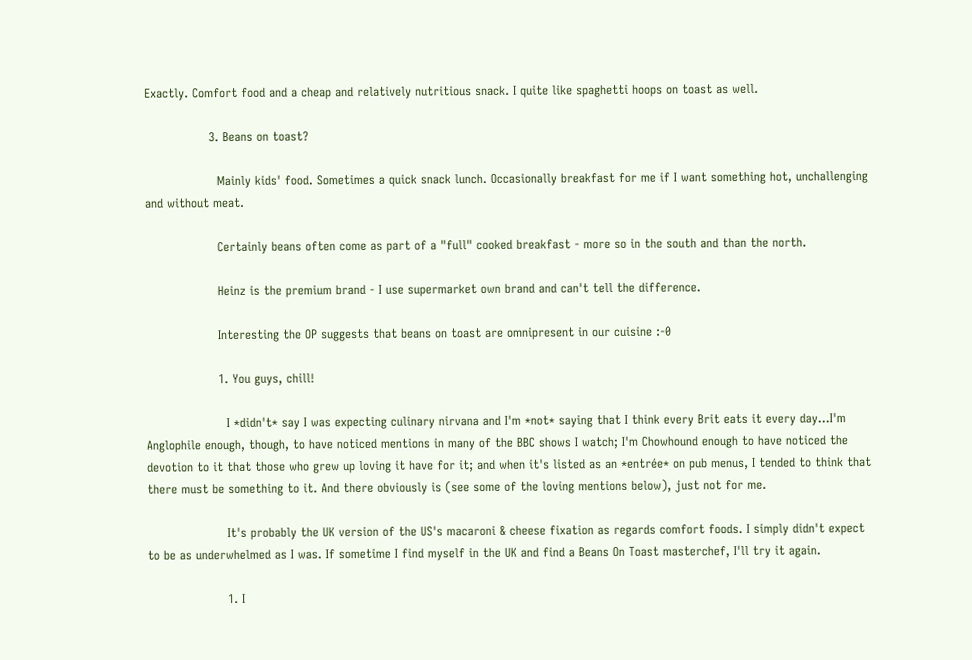Exactly. Comfort food and a cheap and relatively nutritious snack. I quite like spaghetti hoops on toast as well.

                3. Beans on toast?

                  Mainly kids' food. Sometimes a quick snack lunch. Occasionally breakfast for me if I want something hot, unchallenging and without meat.

                  Certainly beans often come as part of a "full" cooked breakfast - more so in the south and than the north.

                  Heinz is the premium brand - I use supermarket own brand and can't tell the difference.

                  Interesting the OP suggests that beans on toast are omnipresent in our cuisine :-0

                  1. You guys, chill!

                    I *didn't* say I was expecting culinary nirvana and I'm *not* saying that I think every Brit eats it every day...I'm Anglophile enough, though, to have noticed mentions in many of the BBC shows I watch; I'm Chowhound enough to have noticed the devotion to it that those who grew up loving it have for it; and when it's listed as an *entrée* on pub menus, I tended to think that there must be something to it. And there obviously is (see some of the loving mentions below), just not for me.

                    It's probably the UK version of the US's macaroni & cheese fixation as regards comfort foods. I simply didn't expect to be as underwhelmed as I was. If sometime I find myself in the UK and find a Beans On Toast masterchef, I'll try it again.

                    1. I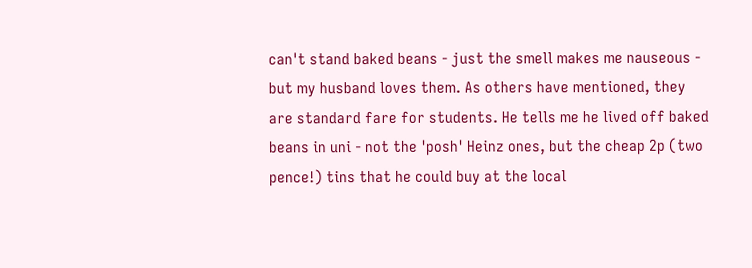can't stand baked beans - just the smell makes me nauseous - but my husband loves them. As others have mentioned, they are standard fare for students. He tells me he lived off baked beans in uni - not the 'posh' Heinz ones, but the cheap 2p (two pence!) tins that he could buy at the local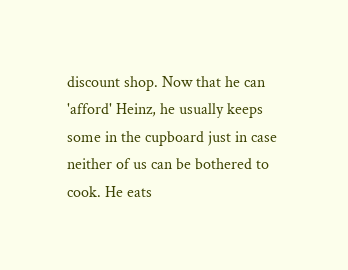discount shop. Now that he can 'afford' Heinz, he usually keeps some in the cupboard just in case neither of us can be bothered to cook. He eats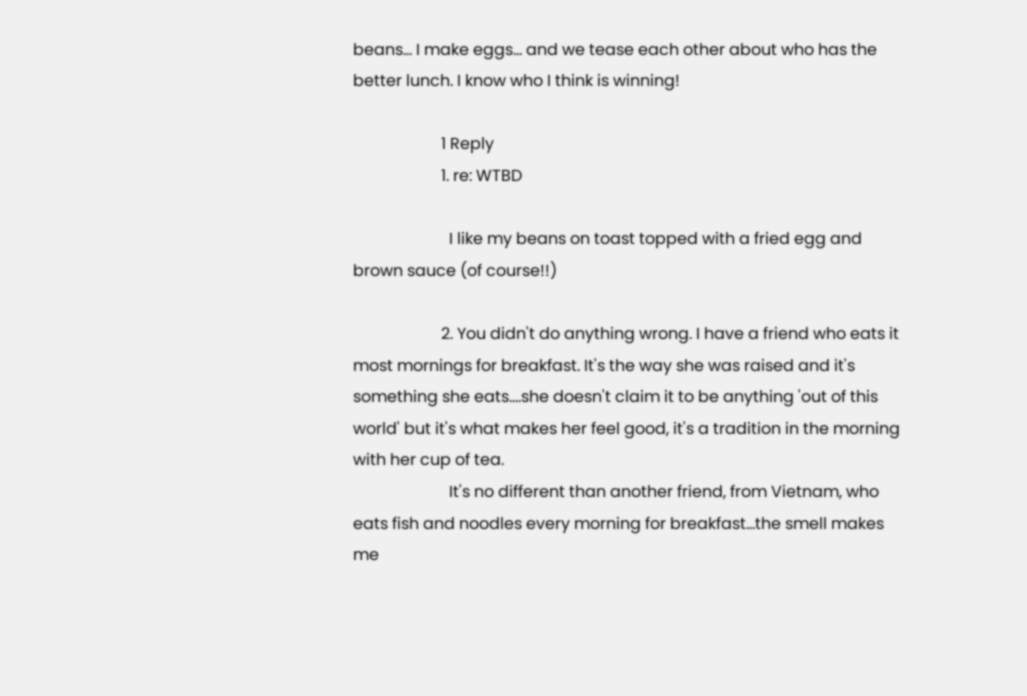beans... I make eggs... and we tease each other about who has the better lunch. I know who I think is winning!

                      1 Reply
                      1. re: WTBD

                        I like my beans on toast topped with a fried egg and brown sauce (of course!!)

                      2. You didn't do anything wrong. I have a friend who eats it most mornings for breakfast. It's the way she was raised and it's something she eats....she doesn't claim it to be anything 'out of this world' but it's what makes her feel good, it's a tradition in the morning with her cup of tea.
                        It's no different than another friend, from Vietnam, who eats fish and noodles every morning for breakfast...the smell makes me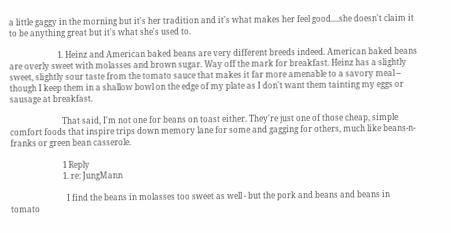a little gaggy in the morning but it's her tradition and it's what makes her feel good....she doesn't claim it to be anything great but it's what she's used to.

                        1. Heinz and American baked beans are very different breeds indeed. American baked beans are overly sweet with molasses and brown sugar. Way off the mark for breakfast. Heinz has a slightly sweet, slightly sour taste from the tomato sauce that makes it far more amenable to a savory meal -- though I keep them in a shallow bowl on the edge of my plate as I don't want them tainting my eggs or sausage at breakfast.

                          That said, I'm not one for beans on toast either. They're just one of those cheap, simple comfort foods that inspire trips down memory lane for some and gagging for others, much like beans-n-franks or green bean casserole.

                          1 Reply
                          1. re: JungMann

                            I find the beans in molasses too sweet as well - but the pork and beans and beans in tomato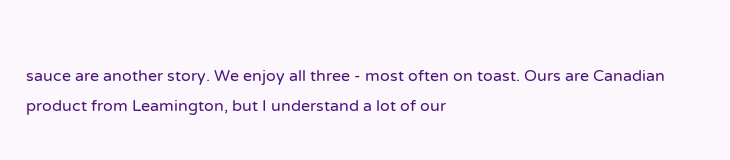sauce are another story. We enjoy all three - most often on toast. Ours are Canadian product from Leamington, but I understand a lot of our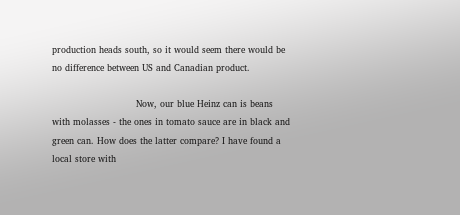production heads south, so it would seem there would be no difference between US and Canadian product.

                            Now, our blue Heinz can is beans with molasses - the ones in tomato sauce are in black and green can. How does the latter compare? I have found a local store with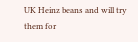UK Heinz beans and will try them for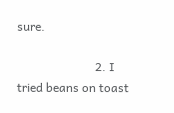sure.

                          2. I tried beans on toast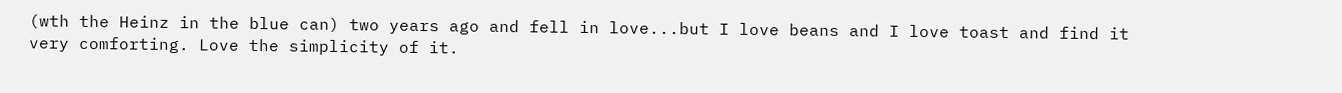(wth the Heinz in the blue can) two years ago and fell in love...but I love beans and I love toast and find it very comforting. Love the simplicity of it.